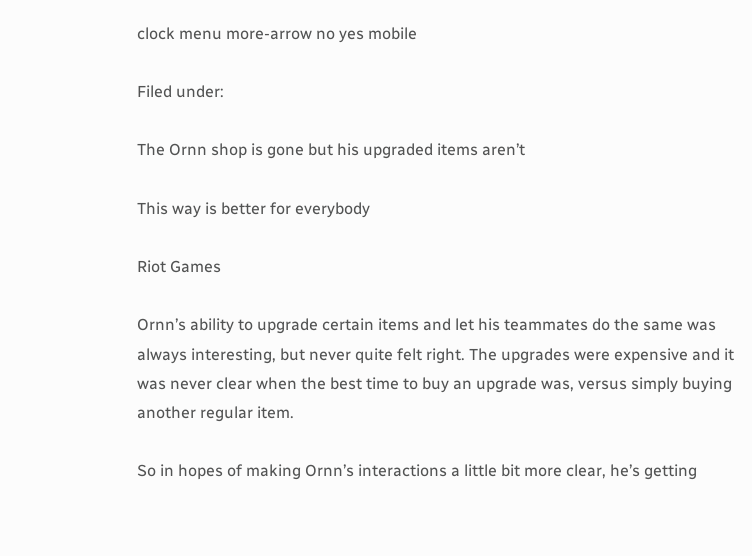clock menu more-arrow no yes mobile

Filed under:

The Ornn shop is gone but his upgraded items aren’t

This way is better for everybody

Riot Games

Ornn’s ability to upgrade certain items and let his teammates do the same was always interesting, but never quite felt right. The upgrades were expensive and it was never clear when the best time to buy an upgrade was, versus simply buying another regular item.

So in hopes of making Ornn’s interactions a little bit more clear, he’s getting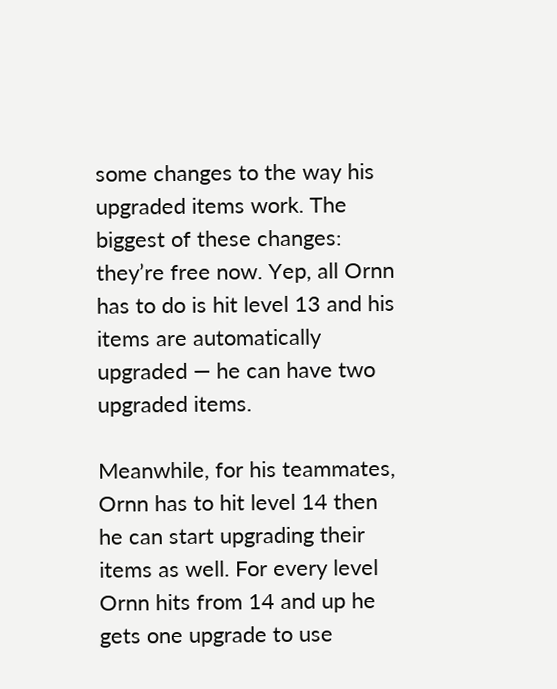some changes to the way his upgraded items work. The biggest of these changes: they’re free now. Yep, all Ornn has to do is hit level 13 and his items are automatically upgraded — he can have two upgraded items.

Meanwhile, for his teammates, Ornn has to hit level 14 then he can start upgrading their items as well. For every level Ornn hits from 14 and up he gets one upgrade to use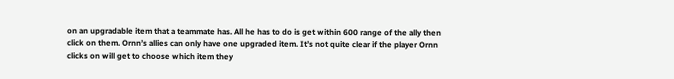on an upgradable item that a teammate has. All he has to do is get within 600 range of the ally then click on them. Ornn’s allies can only have one upgraded item. It’s not quite clear if the player Ornn clicks on will get to choose which item they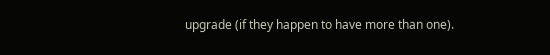upgrade (if they happen to have more than one).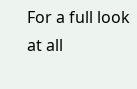For a full look at all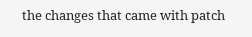the changes that came with patch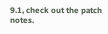9.1, check out the patch notes.